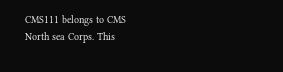CMS111 belongs to CMS North sea Corps. This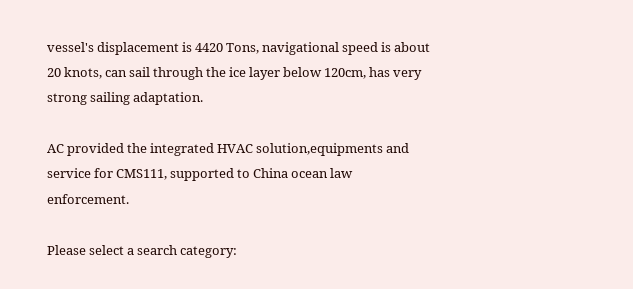vessel's displacement is 4420 Tons, navigational speed is about 20 knots, can sail through the ice layer below 120cm, has very strong sailing adaptation.

AC provided the integrated HVAC solution,equipments and service for CMS111, supported to China ocean law enforcement.

Please select a search category: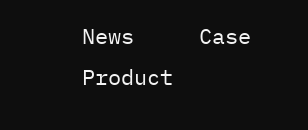News     Case    Product